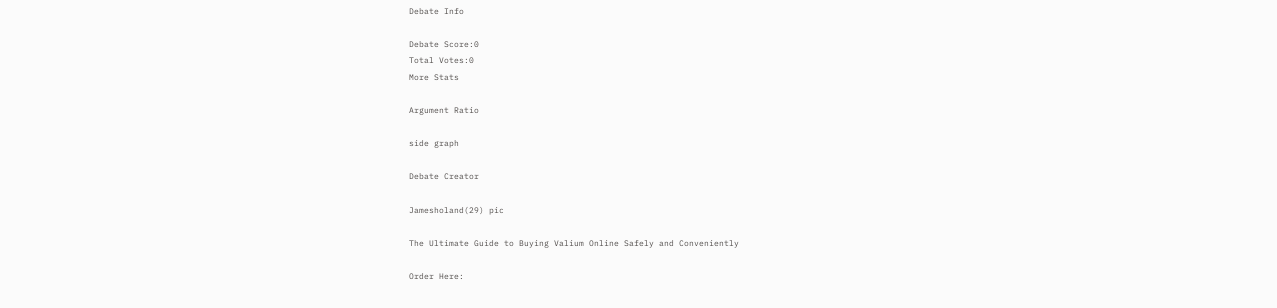Debate Info

Debate Score:0
Total Votes:0
More Stats

Argument Ratio

side graph

Debate Creator

Jamesholand(29) pic

The Ultimate Guide to Buying Valium Online Safely and Conveniently

Order Here: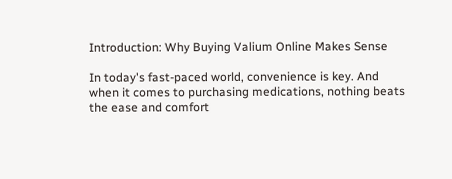Introduction: Why Buying Valium Online Makes Sense

In today's fast-paced world, convenience is key. And when it comes to purchasing medications, nothing beats the ease and comfort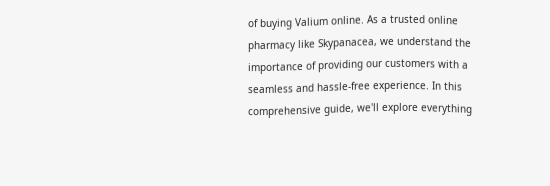of buying Valium online. As a trusted online pharmacy like Skypanacea, we understand the importance of providing our customers with a seamless and hassle-free experience. In this comprehensive guide, we'll explore everything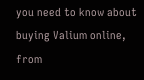you need to know about buying Valium online, from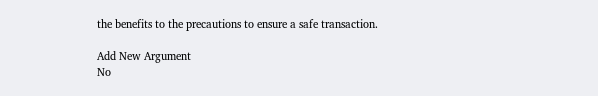the benefits to the precautions to ensure a safe transaction.

Add New Argument
No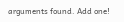arguments found. Add one!